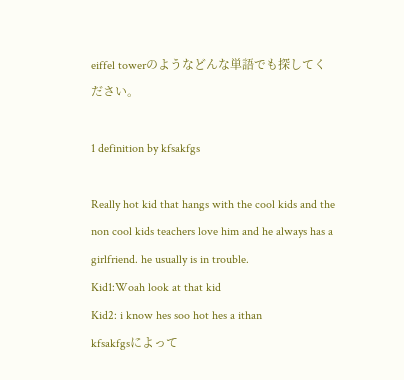eiffel towerのようなどんな単語でも探してください。

1 definition by kfsakfgs

Really hot kid that hangs with the cool kids and the non cool kids teachers love him and he always has a girlfriend. he usually is in trouble.
Kid1:Woah look at that kid
Kid2: i know hes soo hot hes a ithan
kfsakfgsによって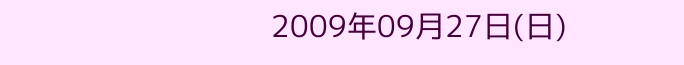2009年09月27日(日)